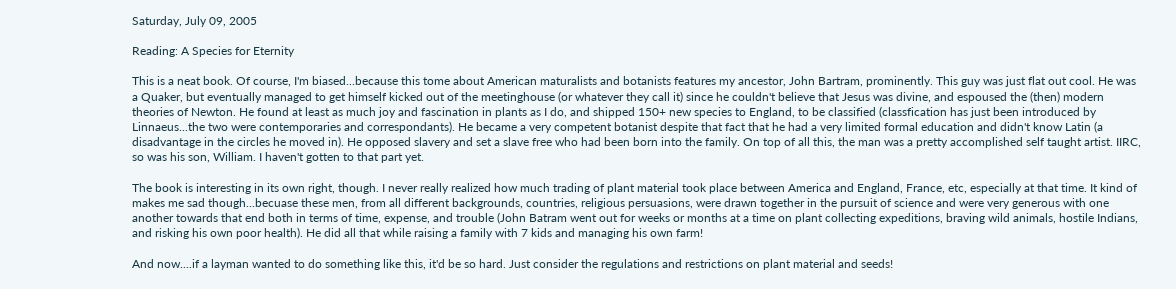Saturday, July 09, 2005

Reading: A Species for Eternity

This is a neat book. Of course, I'm biased...because this tome about American maturalists and botanists features my ancestor, John Bartram, prominently. This guy was just flat out cool. He was a Quaker, but eventually managed to get himself kicked out of the meetinghouse (or whatever they call it) since he couldn't believe that Jesus was divine, and espoused the (then) modern theories of Newton. He found at least as much joy and fascination in plants as I do, and shipped 150+ new species to England, to be classified (classfication has just been introduced by Linnaeus...the two were contemporaries and correspondants). He became a very competent botanist despite that fact that he had a very limited formal education and didn't know Latin (a disadvantage in the circles he moved in). He opposed slavery and set a slave free who had been born into the family. On top of all this, the man was a pretty accomplished self taught artist. IIRC, so was his son, William. I haven't gotten to that part yet.

The book is interesting in its own right, though. I never really realized how much trading of plant material took place between America and England, France, etc, especially at that time. It kind of makes me sad though...becuase these men, from all different backgrounds, countries, religious persuasions, were drawn together in the pursuit of science and were very generous with one another towards that end both in terms of time, expense, and trouble (John Batram went out for weeks or months at a time on plant collecting expeditions, braving wild animals, hostile Indians, and risking his own poor health). He did all that while raising a family with 7 kids and managing his own farm!

And now....if a layman wanted to do something like this, it'd be so hard. Just consider the regulations and restrictions on plant material and seeds!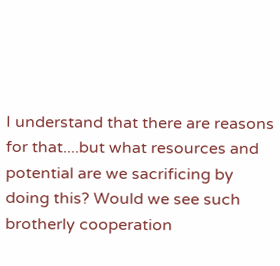I understand that there are reasons for that....but what resources and potential are we sacrificing by doing this? Would we see such brotherly cooperation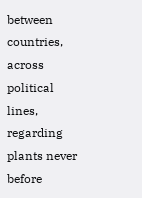between countries, across political lines, regarding plants never before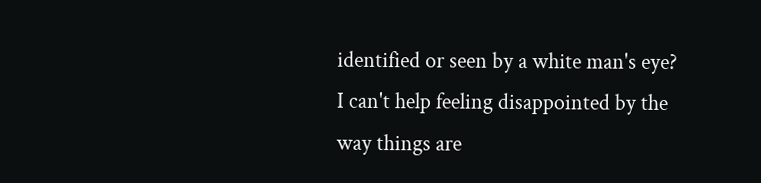identified or seen by a white man's eye? I can't help feeling disappointed by the way things are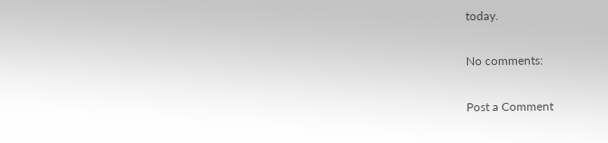today.

No comments:

Post a Comment